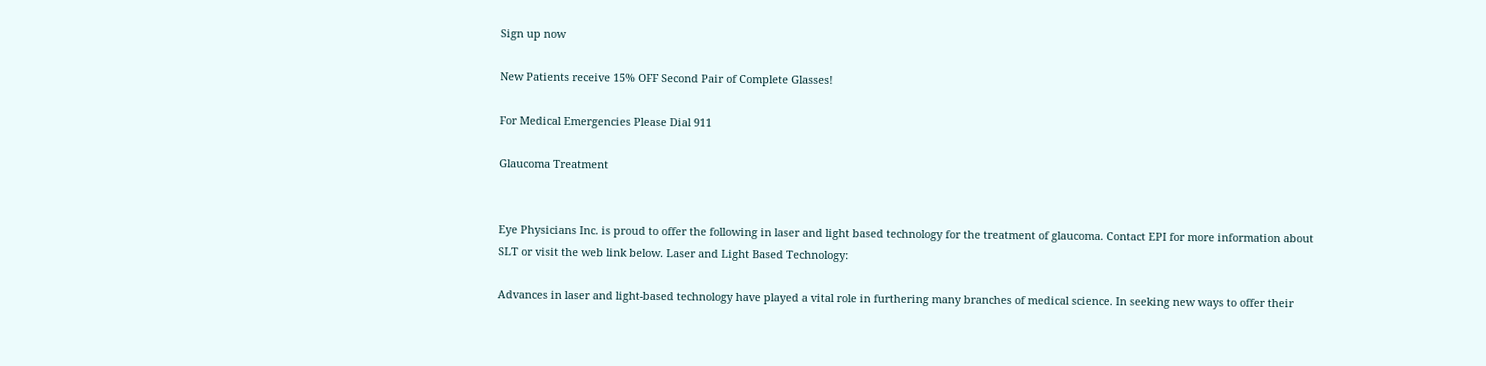Sign up now

New Patients receive 15% OFF Second Pair of Complete Glasses!

For Medical Emergencies Please Dial 911

Glaucoma Treatment


Eye Physicians Inc. is proud to offer the following in laser and light based technology for the treatment of glaucoma. Contact EPI for more information about SLT or visit the web link below. Laser and Light Based Technology:

Advances in laser and light-based technology have played a vital role in furthering many branches of medical science. In seeking new ways to offer their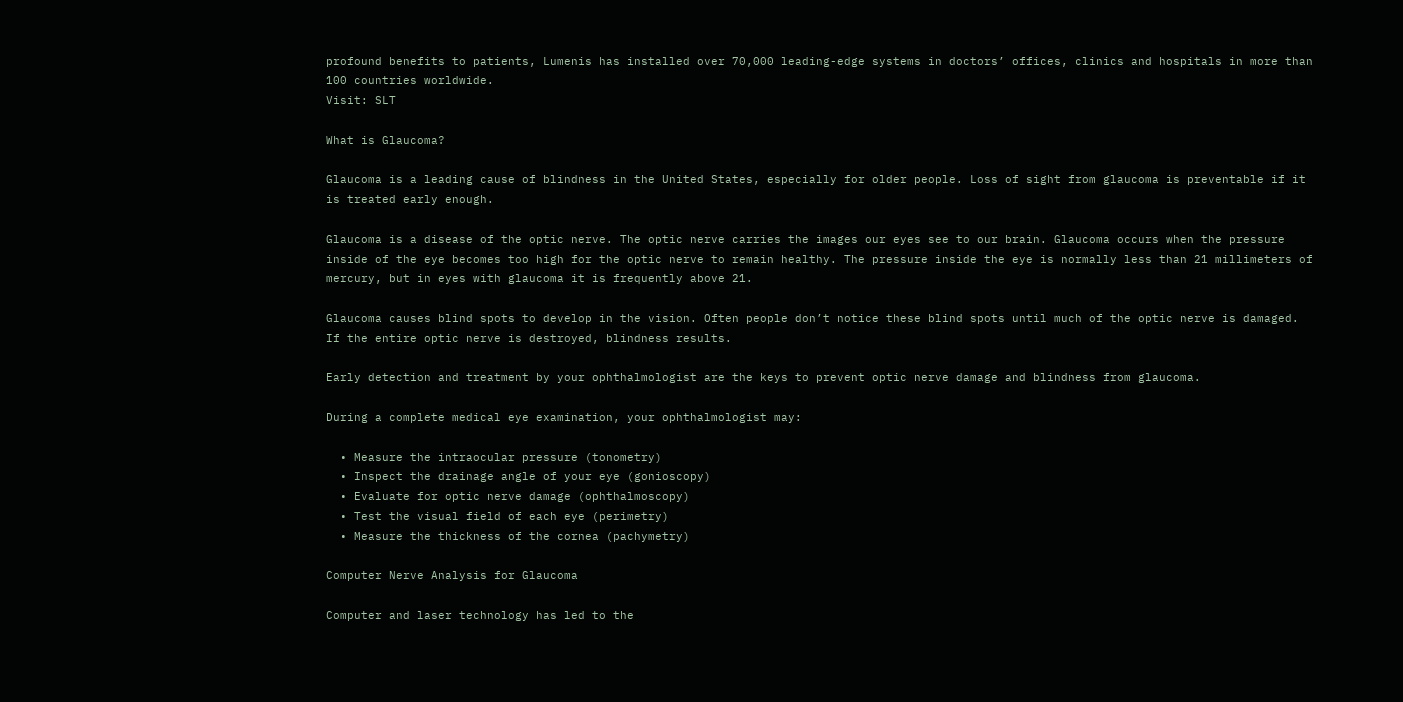profound benefits to patients, Lumenis has installed over 70,000 leading-edge systems in doctors’ offices, clinics and hospitals in more than 100 countries worldwide.
Visit: SLT

What is Glaucoma?

Glaucoma is a leading cause of blindness in the United States, especially for older people. Loss of sight from glaucoma is preventable if it is treated early enough.

Glaucoma is a disease of the optic nerve. The optic nerve carries the images our eyes see to our brain. Glaucoma occurs when the pressure inside of the eye becomes too high for the optic nerve to remain healthy. The pressure inside the eye is normally less than 21 millimeters of mercury, but in eyes with glaucoma it is frequently above 21.

Glaucoma causes blind spots to develop in the vision. Often people don’t notice these blind spots until much of the optic nerve is damaged. If the entire optic nerve is destroyed, blindness results.

Early detection and treatment by your ophthalmologist are the keys to prevent optic nerve damage and blindness from glaucoma.

During a complete medical eye examination, your ophthalmologist may:

  • Measure the intraocular pressure (tonometry)
  • Inspect the drainage angle of your eye (gonioscopy)
  • Evaluate for optic nerve damage (ophthalmoscopy)
  • Test the visual field of each eye (perimetry)
  • Measure the thickness of the cornea (pachymetry)

Computer Nerve Analysis for Glaucoma

Computer and laser technology has led to the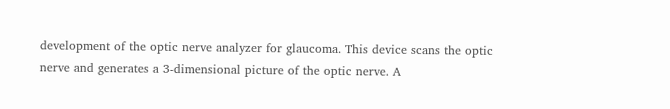development of the optic nerve analyzer for glaucoma. This device scans the optic nerve and generates a 3-dimensional picture of the optic nerve. A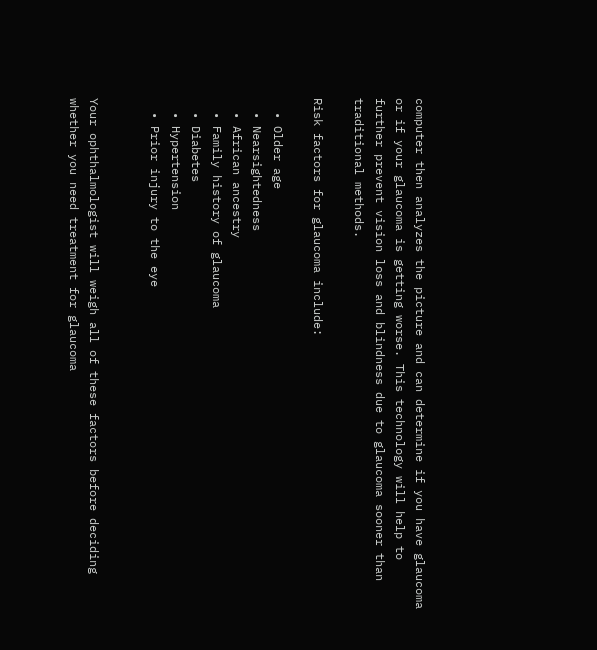computer then analyzes the picture and can determine if you have glaucoma or if your glaucoma is getting worse. This technology will help to further prevent vision loss and blindness due to glaucoma sooner than traditional methods.

Risk factors for glaucoma include:

  • Older age
  • Nearsightedness
  • African ancestry
  • Family history of glaucoma
  • Diabetes
  • Hypertension
  • Prior injury to the eye


Your ophthalmologist will weigh all of these factors before deciding whether you need treatment for glaucoma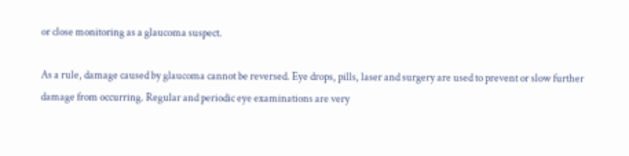or close monitoring as a glaucoma suspect.

As a rule, damage caused by glaucoma cannot be reversed. Eye drops, pills, laser and surgery are used to prevent or slow further damage from occurring. Regular and periodic eye examinations are very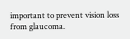important to prevent vision loss from glaucoma.